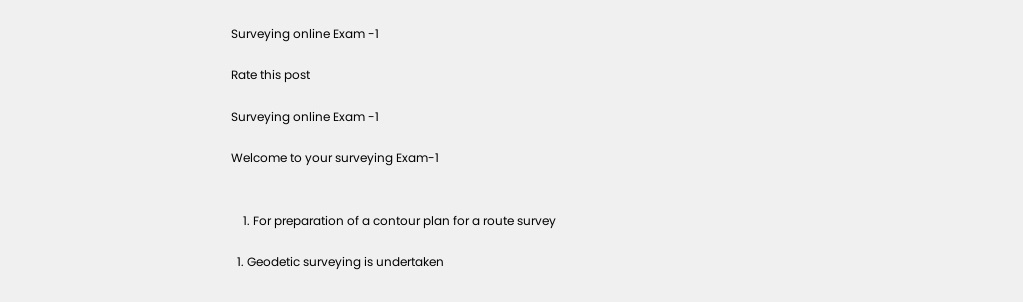Surveying online Exam -1

Rate this post

Surveying online Exam -1

Welcome to your surveying Exam-1


    1. For preparation of a contour plan for a route survey

  1. Geodetic surveying is undertaken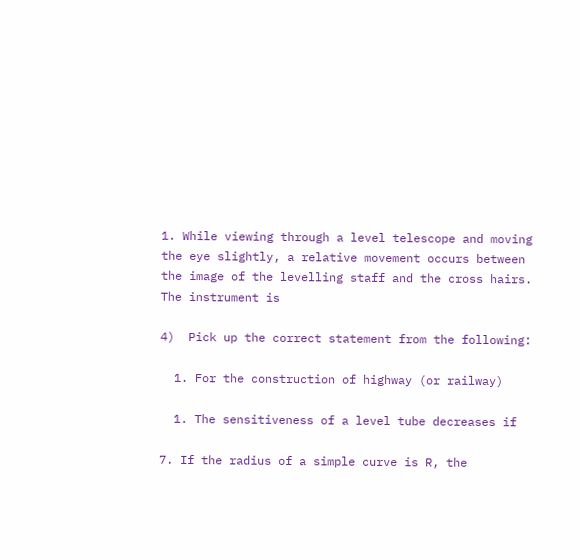1. While viewing through a level telescope and moving the eye slightly, a relative movement occurs between the image of the levelling staff and the cross hairs. The instrument is

4)  Pick up the correct statement from the following:

  1. For the construction of highway (or railway)

  1. The sensitiveness of a level tube decreases if

7. If the radius of a simple curve is R, the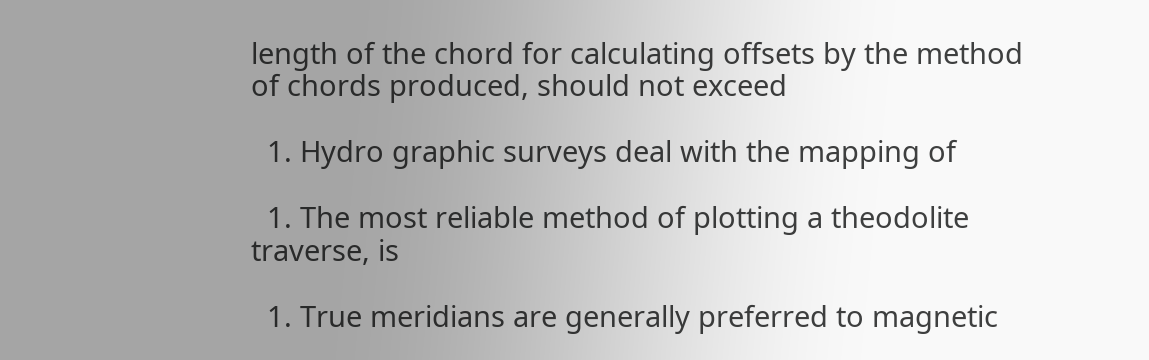length of the chord for calculating offsets by the method of chords produced, should not exceed

  1. Hydro graphic surveys deal with the mapping of

  1. The most reliable method of plotting a theodolite traverse, is

  1. True meridians are generally preferred to magnetic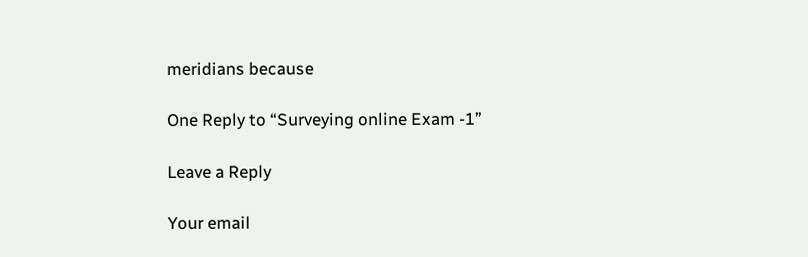meridians because

One Reply to “Surveying online Exam -1”

Leave a Reply

Your email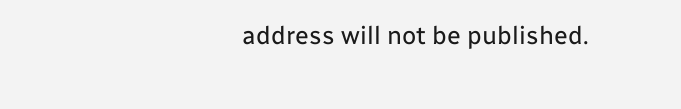address will not be published.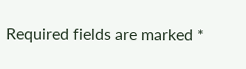Required fields are marked *